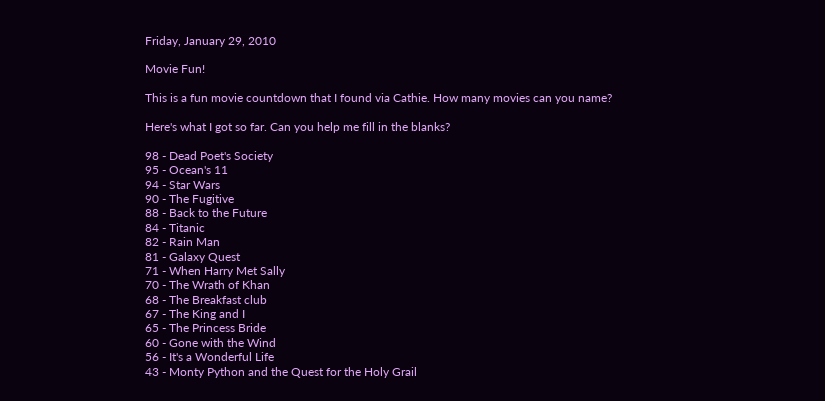Friday, January 29, 2010

Movie Fun!

This is a fun movie countdown that I found via Cathie. How many movies can you name?

Here's what I got so far. Can you help me fill in the blanks?

98 - Dead Poet's Society
95 - Ocean's 11
94 - Star Wars
90 - The Fugitive
88 - Back to the Future
84 - Titanic
82 - Rain Man
81 - Galaxy Quest
71 - When Harry Met Sally
70 - The Wrath of Khan
68 - The Breakfast club
67 - The King and I
65 - The Princess Bride
60 - Gone with the Wind
56 - It's a Wonderful Life
43 - Monty Python and the Quest for the Holy Grail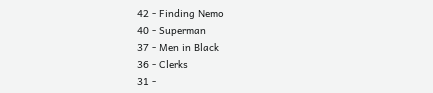42 - Finding Nemo
40 - Superman
37 - Men in Black
36 - Clerks
31 -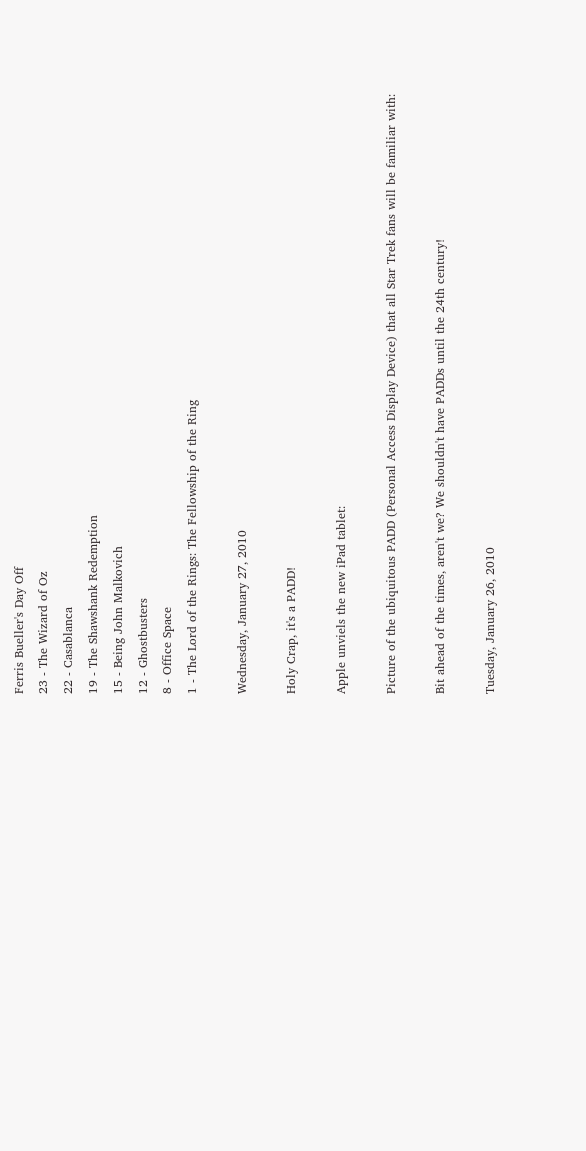Ferris Bueller's Day Off
23 - The Wizard of Oz
22 - Casablanca
19 - The Shawshank Redemption
15 - Being John Malkovich
12 - Ghostbusters
8 - Office Space
1 - The Lord of the Rings: The Fellowship of the Ring

Wednesday, January 27, 2010

Holy Crap, it's a PADD!

Apple unviels the new iPad tablet:

Picture of the ubiquitous PADD (Personal Access Display Device) that all Star Trek fans will be familiar with:

Bit ahead of the times, aren't we? We shouldn't have PADDs until the 24th century!

Tuesday, January 26, 2010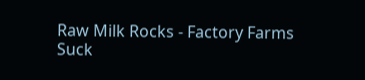Raw Milk Rocks - Factory Farms Suck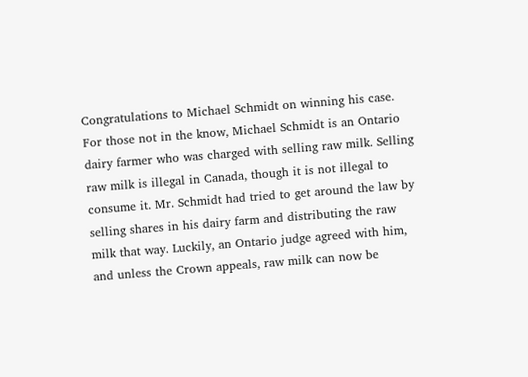Congratulations to Michael Schmidt on winning his case. For those not in the know, Michael Schmidt is an Ontario dairy farmer who was charged with selling raw milk. Selling raw milk is illegal in Canada, though it is not illegal to consume it. Mr. Schmidt had tried to get around the law by selling shares in his dairy farm and distributing the raw milk that way. Luckily, an Ontario judge agreed with him, and unless the Crown appeals, raw milk can now be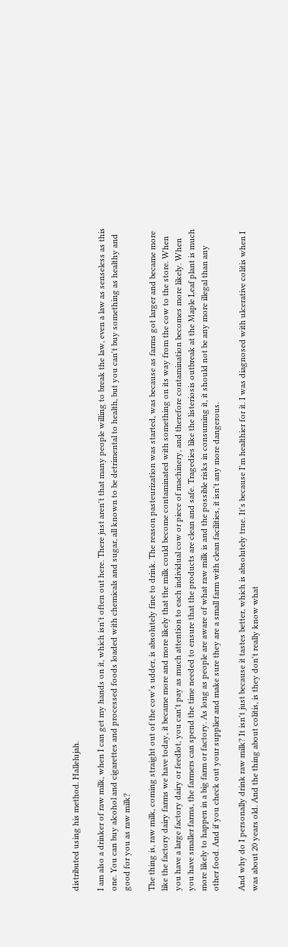distributed using his method. Hallelujah.

I am also a drinker of raw milk, when I can get my hands on it, which isn't often out here. There just aren't that many people willing to break the law, even a law as senseless as this one. You can buy alcohol and cigarettes and processed foods loaded with chemicals and sugar, all known to be detrimental to health, but you can't buy something as healthy and good for you as raw milk?

The thing is, raw milk, coming straight out of the cow's udder, is absolutely fine to drink. The reason pasteurization was started, was because as farms got larger and became more like the factory dairy farms we have today, it became more and more likely that the milk could become contaminated with something on its way from the cow to the store. When you have a large factory dairy or feedlot, you can't pay as much attention to each individual cow or piece of machinery, and therefore contamination becomes more likely. When you have smaller farms, the farmers can spend the time needed to ensure that the products are clean and safe. Tragedies like the listeriosis outbreak at the Maple Leaf plant is much more likely to happen in a big farm or factory. As long as people are aware of what raw milk is and the possible risks in consuming it, it should not be any more illegal than any other food. And if you check out your supplier and make sure they are a small farm with clean facilities, it isn't any more dangerous.

And why do I personally drink raw milk? It isn't just because it tastes better, which is absolutely true. It's because I'm healthier for it. I was diagnosed with ulcerative colitis when I was about 20 years old. And the thing about colitis, is they don't really know what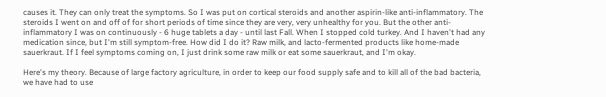causes it. They can only treat the symptoms. So I was put on cortical steroids and another aspirin-like anti-inflammatory. The steroids I went on and off of for short periods of time since they are very, very unhealthy for you. But the other anti-inflammatory I was on continuously - 6 huge tablets a day - until last Fall. When I stopped cold turkey. And I haven't had any medication since, but I'm still symptom-free. How did I do it? Raw milk, and lacto-fermented products like home-made sauerkraut. If I feel symptoms coming on, I just drink some raw milk or eat some sauerkraut, and I'm okay.

Here's my theory. Because of large factory agriculture, in order to keep our food supply safe and to kill all of the bad bacteria, we have had to use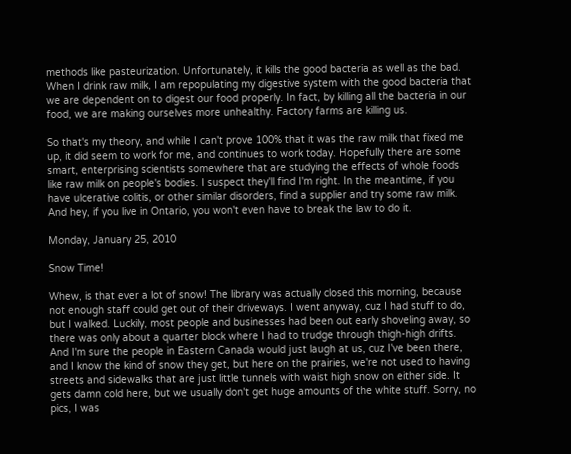methods like pasteurization. Unfortunately, it kills the good bacteria as well as the bad. When I drink raw milk, I am repopulating my digestive system with the good bacteria that we are dependent on to digest our food properly. In fact, by killing all the bacteria in our food, we are making ourselves more unhealthy. Factory farms are killing us.

So that's my theory, and while I can't prove 100% that it was the raw milk that fixed me up, it did seem to work for me, and continues to work today. Hopefully there are some smart, enterprising scientists somewhere that are studying the effects of whole foods like raw milk on people's bodies. I suspect they'll find I'm right. In the meantime, if you have ulcerative colitis, or other similar disorders, find a supplier and try some raw milk. And hey, if you live in Ontario, you won't even have to break the law to do it.

Monday, January 25, 2010

Snow Time!

Whew, is that ever a lot of snow! The library was actually closed this morning, because not enough staff could get out of their driveways. I went anyway, cuz I had stuff to do, but I walked. Luckily, most people and businesses had been out early shoveling away, so there was only about a quarter block where I had to trudge through thigh-high drifts. And I'm sure the people in Eastern Canada would just laugh at us, cuz I've been there, and I know the kind of snow they get, but here on the prairies, we're not used to having streets and sidewalks that are just little tunnels with waist high snow on either side. It gets damn cold here, but we usually don't get huge amounts of the white stuff. Sorry, no pics, I was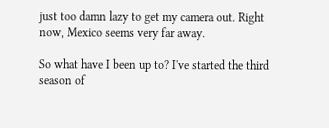just too damn lazy to get my camera out. Right now, Mexico seems very far away.

So what have I been up to? I've started the third season of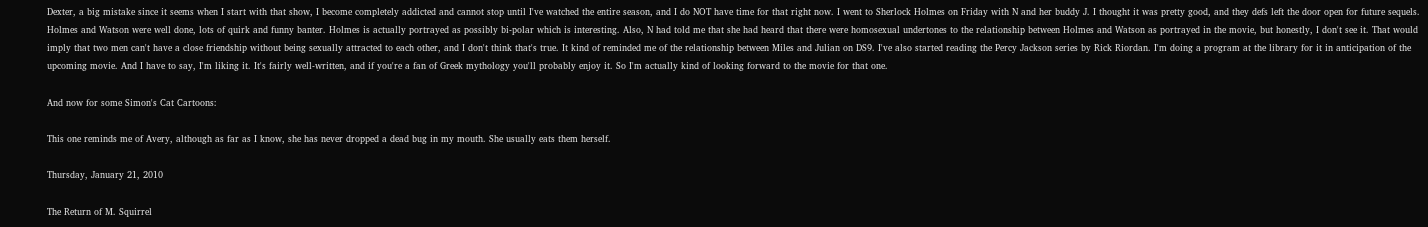Dexter, a big mistake since it seems when I start with that show, I become completely addicted and cannot stop until I've watched the entire season, and I do NOT have time for that right now. I went to Sherlock Holmes on Friday with N and her buddy J. I thought it was pretty good, and they defs left the door open for future sequels. Holmes and Watson were well done, lots of quirk and funny banter. Holmes is actually portrayed as possibly bi-polar which is interesting. Also, N had told me that she had heard that there were homosexual undertones to the relationship between Holmes and Watson as portrayed in the movie, but honestly, I don't see it. That would imply that two men can't have a close friendship without being sexually attracted to each other, and I don't think that's true. It kind of reminded me of the relationship between Miles and Julian on DS9. I've also started reading the Percy Jackson series by Rick Riordan. I'm doing a program at the library for it in anticipation of the upcoming movie. And I have to say, I'm liking it. It's fairly well-written, and if you're a fan of Greek mythology you'll probably enjoy it. So I'm actually kind of looking forward to the movie for that one.

And now for some Simon's Cat Cartoons:

This one reminds me of Avery, although as far as I know, she has never dropped a dead bug in my mouth. She usually eats them herself.

Thursday, January 21, 2010

The Return of M. Squirrel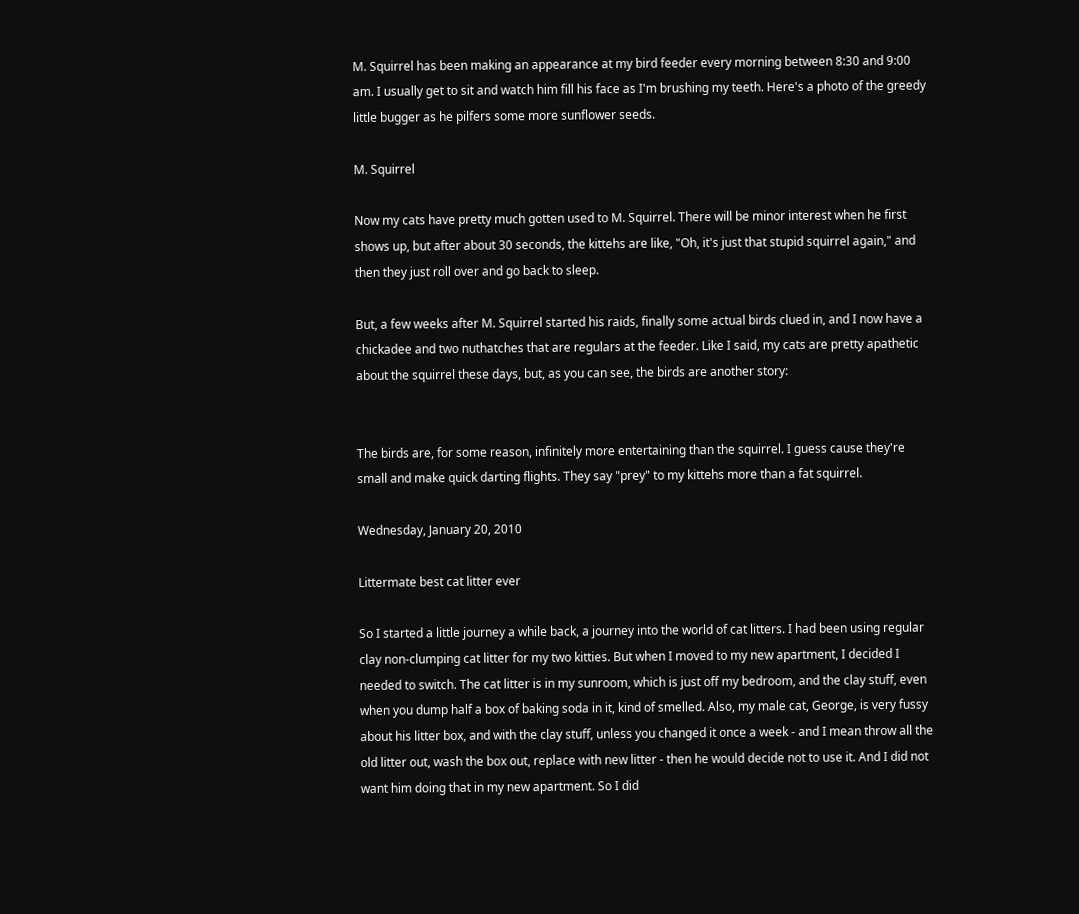M. Squirrel has been making an appearance at my bird feeder every morning between 8:30 and 9:00 am. I usually get to sit and watch him fill his face as I'm brushing my teeth. Here's a photo of the greedy little bugger as he pilfers some more sunflower seeds.

M. Squirrel

Now my cats have pretty much gotten used to M. Squirrel. There will be minor interest when he first shows up, but after about 30 seconds, the kittehs are like, "Oh, it's just that stupid squirrel again," and then they just roll over and go back to sleep.

But, a few weeks after M. Squirrel started his raids, finally some actual birds clued in, and I now have a chickadee and two nuthatches that are regulars at the feeder. Like I said, my cats are pretty apathetic about the squirrel these days, but, as you can see, the birds are another story:


The birds are, for some reason, infinitely more entertaining than the squirrel. I guess cause they're small and make quick darting flights. They say "prey" to my kittehs more than a fat squirrel.

Wednesday, January 20, 2010

Littermate best cat litter ever

So I started a little journey a while back, a journey into the world of cat litters. I had been using regular clay non-clumping cat litter for my two kitties. But when I moved to my new apartment, I decided I needed to switch. The cat litter is in my sunroom, which is just off my bedroom, and the clay stuff, even when you dump half a box of baking soda in it, kind of smelled. Also, my male cat, George, is very fussy about his litter box, and with the clay stuff, unless you changed it once a week - and I mean throw all the old litter out, wash the box out, replace with new litter - then he would decide not to use it. And I did not want him doing that in my new apartment. So I did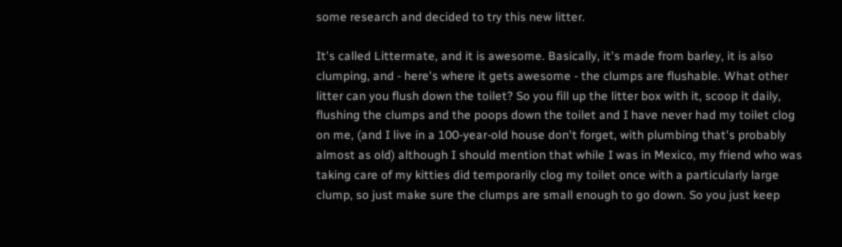some research and decided to try this new litter.

It's called Littermate, and it is awesome. Basically, it's made from barley, it is also clumping, and - here's where it gets awesome - the clumps are flushable. What other litter can you flush down the toilet? So you fill up the litter box with it, scoop it daily, flushing the clumps and the poops down the toilet and I have never had my toilet clog on me, (and I live in a 100-year-old house don't forget, with plumbing that's probably almost as old) although I should mention that while I was in Mexico, my friend who was taking care of my kitties did temporarily clog my toilet once with a particularly large clump, so just make sure the clumps are small enough to go down. So you just keep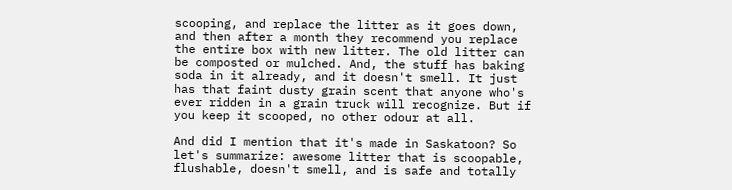scooping, and replace the litter as it goes down, and then after a month they recommend you replace the entire box with new litter. The old litter can be composted or mulched. And, the stuff has baking soda in it already, and it doesn't smell. It just has that faint dusty grain scent that anyone who's ever ridden in a grain truck will recognize. But if you keep it scooped, no other odour at all.

And did I mention that it's made in Saskatoon? So let's summarize: awesome litter that is scoopable, flushable, doesn't smell, and is safe and totally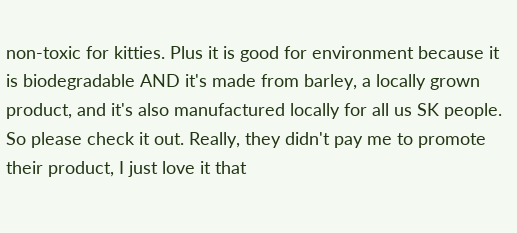non-toxic for kitties. Plus it is good for environment because it is biodegradable AND it's made from barley, a locally grown product, and it's also manufactured locally for all us SK people. So please check it out. Really, they didn't pay me to promote their product, I just love it that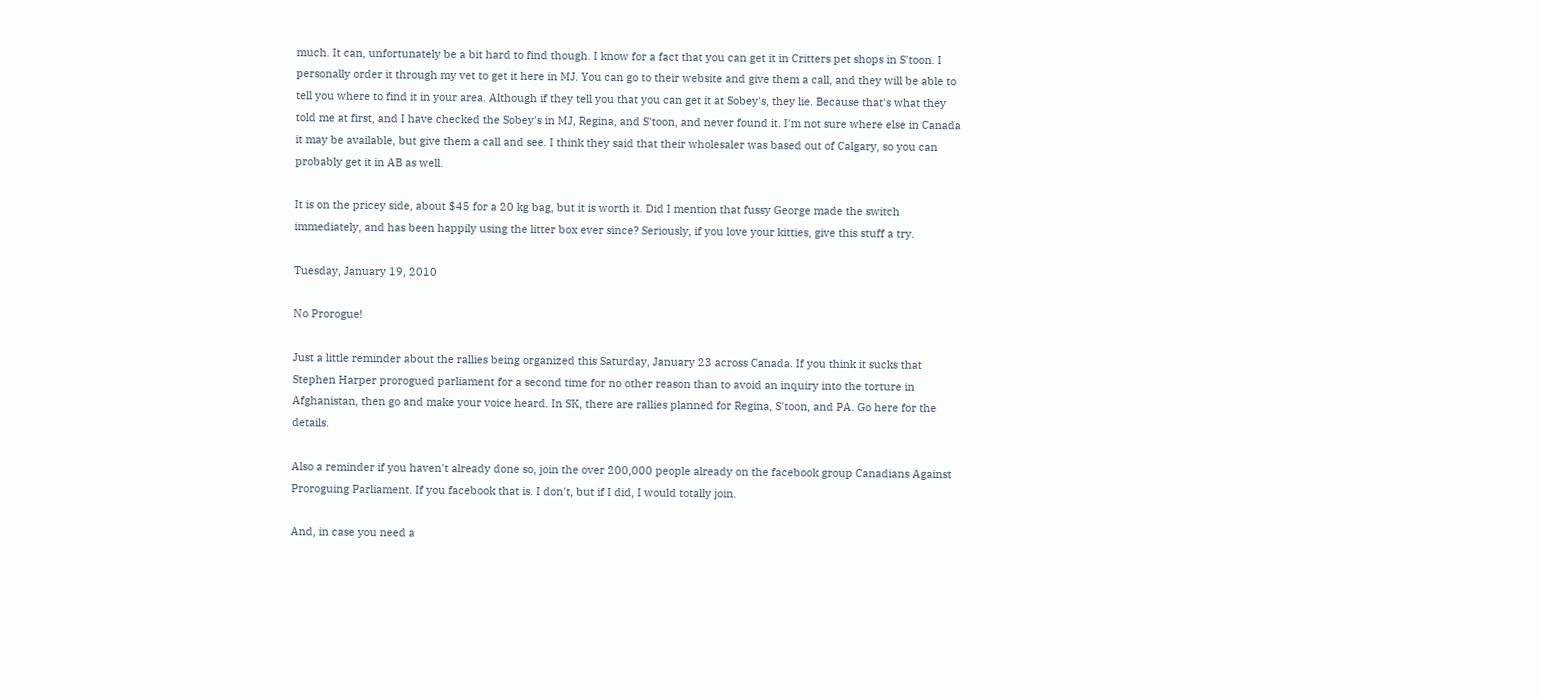much. It can, unfortunately be a bit hard to find though. I know for a fact that you can get it in Critters pet shops in S'toon. I personally order it through my vet to get it here in MJ. You can go to their website and give them a call, and they will be able to tell you where to find it in your area. Although if they tell you that you can get it at Sobey's, they lie. Because that's what they told me at first, and I have checked the Sobey's in MJ, Regina, and S'toon, and never found it. I'm not sure where else in Canada it may be available, but give them a call and see. I think they said that their wholesaler was based out of Calgary, so you can probably get it in AB as well.

It is on the pricey side, about $45 for a 20 kg bag, but it is worth it. Did I mention that fussy George made the switch immediately, and has been happily using the litter box ever since? Seriously, if you love your kitties, give this stuff a try.

Tuesday, January 19, 2010

No Prorogue!

Just a little reminder about the rallies being organized this Saturday, January 23 across Canada. If you think it sucks that Stephen Harper prorogued parliament for a second time for no other reason than to avoid an inquiry into the torture in Afghanistan, then go and make your voice heard. In SK, there are rallies planned for Regina, S'toon, and PA. Go here for the details.

Also a reminder if you haven't already done so, join the over 200,000 people already on the facebook group Canadians Against Proroguing Parliament. If you facebook that is. I don't, but if I did, I would totally join.

And, in case you need a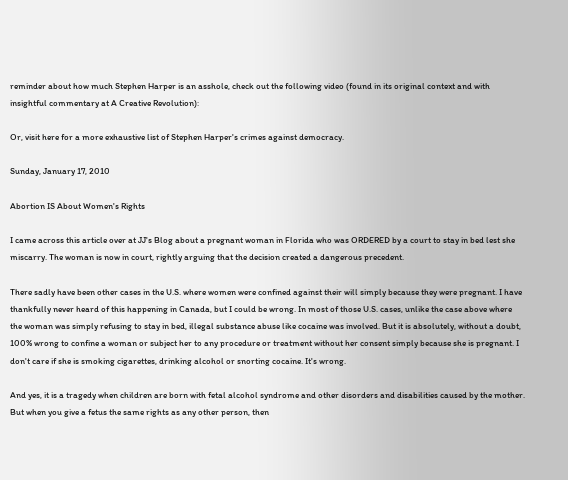reminder about how much Stephen Harper is an asshole, check out the following video (found in its original context and with insightful commentary at A Creative Revolution):

Or, visit here for a more exhaustive list of Stephen Harper's crimes against democracy.

Sunday, January 17, 2010

Abortion IS About Women's Rights

I came across this article over at JJ's Blog about a pregnant woman in Florida who was ORDERED by a court to stay in bed lest she miscarry. The woman is now in court, rightly arguing that the decision created a dangerous precedent.

There sadly have been other cases in the U.S. where women were confined against their will simply because they were pregnant. I have thankfully never heard of this happening in Canada, but I could be wrong. In most of those U.S. cases, unlike the case above where the woman was simply refusing to stay in bed, illegal substance abuse like cocaine was involved. But it is absolutely, without a doubt, 100% wrong to confine a woman or subject her to any procedure or treatment without her consent simply because she is pregnant. I don't care if she is smoking cigarettes, drinking alcohol or snorting cocaine. It's wrong.

And yes, it is a tragedy when children are born with fetal alcohol syndrome and other disorders and disabilities caused by the mother. But when you give a fetus the same rights as any other person, then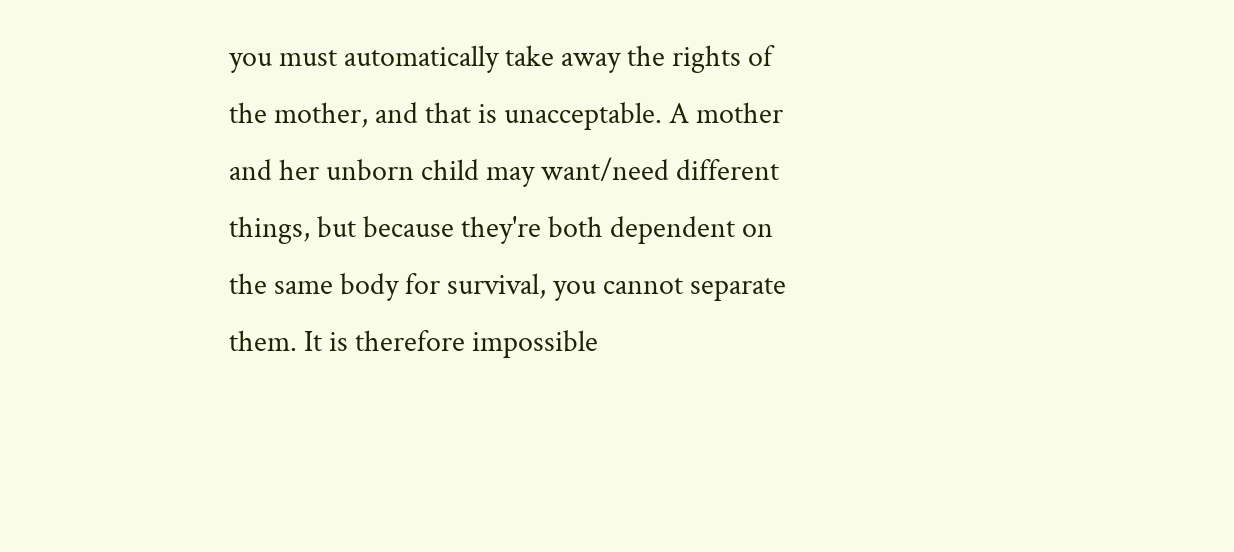you must automatically take away the rights of the mother, and that is unacceptable. A mother and her unborn child may want/need different things, but because they're both dependent on the same body for survival, you cannot separate them. It is therefore impossible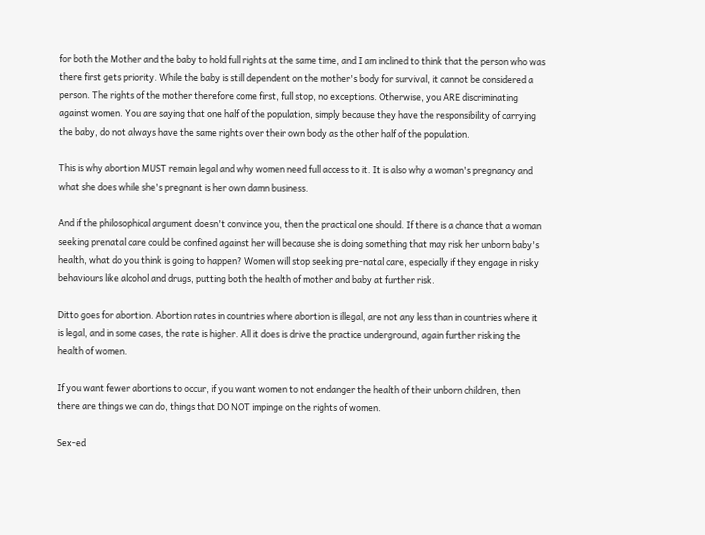for both the Mother and the baby to hold full rights at the same time, and I am inclined to think that the person who was there first gets priority. While the baby is still dependent on the mother's body for survival, it cannot be considered a person. The rights of the mother therefore come first, full stop, no exceptions. Otherwise, you ARE discriminating against women. You are saying that one half of the population, simply because they have the responsibility of carrying the baby, do not always have the same rights over their own body as the other half of the population.

This is why abortion MUST remain legal and why women need full access to it. It is also why a woman's pregnancy and what she does while she's pregnant is her own damn business.

And if the philosophical argument doesn't convince you, then the practical one should. If there is a chance that a woman seeking prenatal care could be confined against her will because she is doing something that may risk her unborn baby's health, what do you think is going to happen? Women will stop seeking pre-natal care, especially if they engage in risky behaviours like alcohol and drugs, putting both the health of mother and baby at further risk.

Ditto goes for abortion. Abortion rates in countries where abortion is illegal, are not any less than in countries where it is legal, and in some cases, the rate is higher. All it does is drive the practice underground, again further risking the health of women.

If you want fewer abortions to occur, if you want women to not endanger the health of their unborn children, then there are things we can do, things that DO NOT impinge on the rights of women.

Sex-ed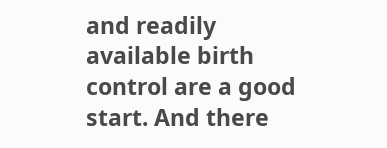and readily available birth control are a good start. And there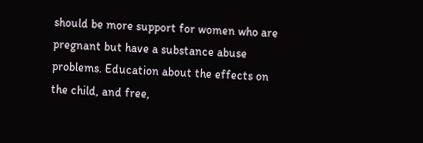should be more support for women who are pregnant but have a substance abuse problems. Education about the effects on the child, and free,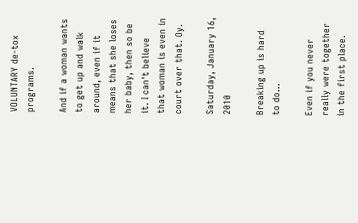VOLUNTARY de-tox programs.

And if a woman wants to get up and walk around, even if it means that she loses her baby, then so be it. I can't believe that woman is even in court over that. Oy.

Saturday, January 16, 2010

Breaking up is hard to do...

Even if you never really were together in the first place.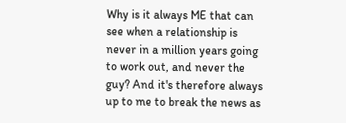Why is it always ME that can see when a relationship is never in a million years going to work out, and never the guy? And it's therefore always up to me to break the news as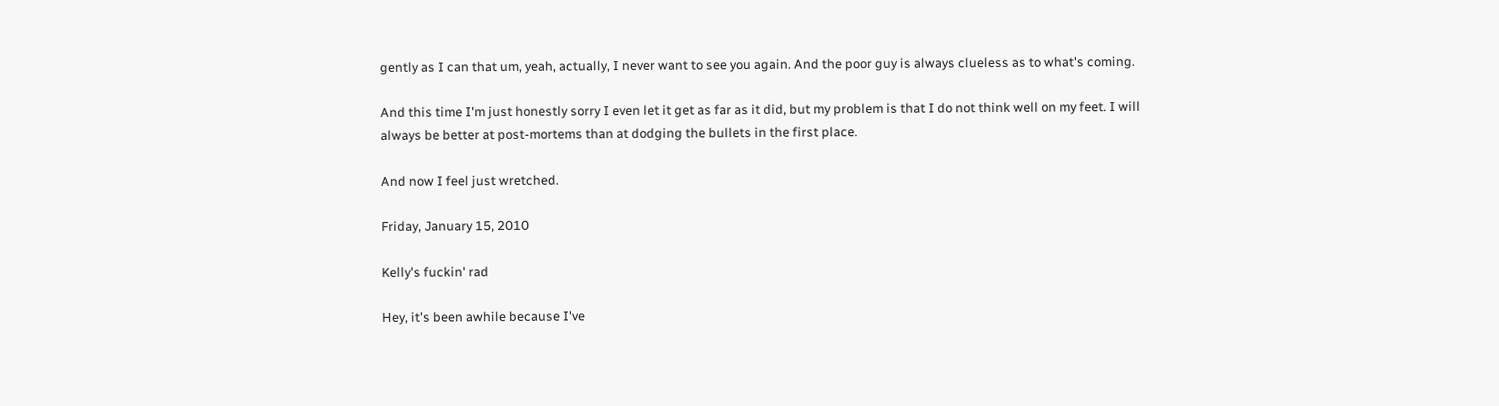gently as I can that um, yeah, actually, I never want to see you again. And the poor guy is always clueless as to what's coming.

And this time I'm just honestly sorry I even let it get as far as it did, but my problem is that I do not think well on my feet. I will always be better at post-mortems than at dodging the bullets in the first place.

And now I feel just wretched.

Friday, January 15, 2010

Kelly's fuckin' rad

Hey, it's been awhile because I've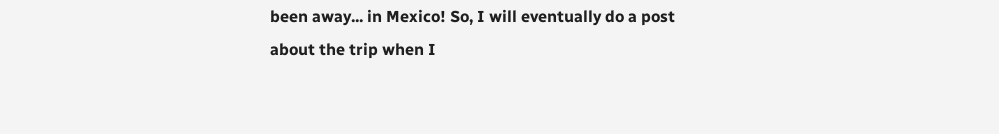been away... in Mexico! So, I will eventually do a post about the trip when I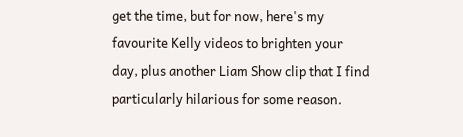get the time, but for now, here's my favourite Kelly videos to brighten your day, plus another Liam Show clip that I find particularly hilarious for some reason.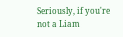Seriously, if you're not a Liam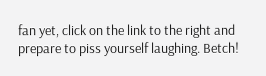fan yet, click on the link to the right and prepare to piss yourself laughing. Betch!